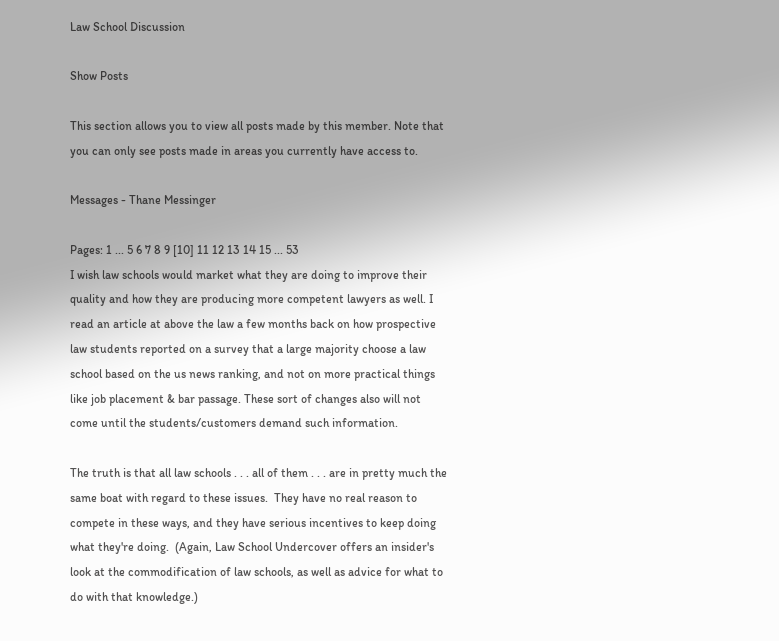Law School Discussion

Show Posts

This section allows you to view all posts made by this member. Note that you can only see posts made in areas you currently have access to.

Messages - Thane Messinger

Pages: 1 ... 5 6 7 8 9 [10] 11 12 13 14 15 ... 53
I wish law schools would market what they are doing to improve their quality and how they are producing more competent lawyers as well. I read an article at above the law a few months back on how prospective law students reported on a survey that a large majority choose a law school based on the us news ranking, and not on more practical things like job placement & bar passage. These sort of changes also will not come until the students/customers demand such information.

The truth is that all law schools . . . all of them . . . are in pretty much the same boat with regard to these issues.  They have no real reason to compete in these ways, and they have serious incentives to keep doing what they're doing.  (Again, Law School Undercover offers an insider's look at the commodification of law schools, as well as advice for what to do with that knowledge.)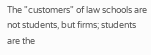The "customers" of law schools are not students, but firms; students are the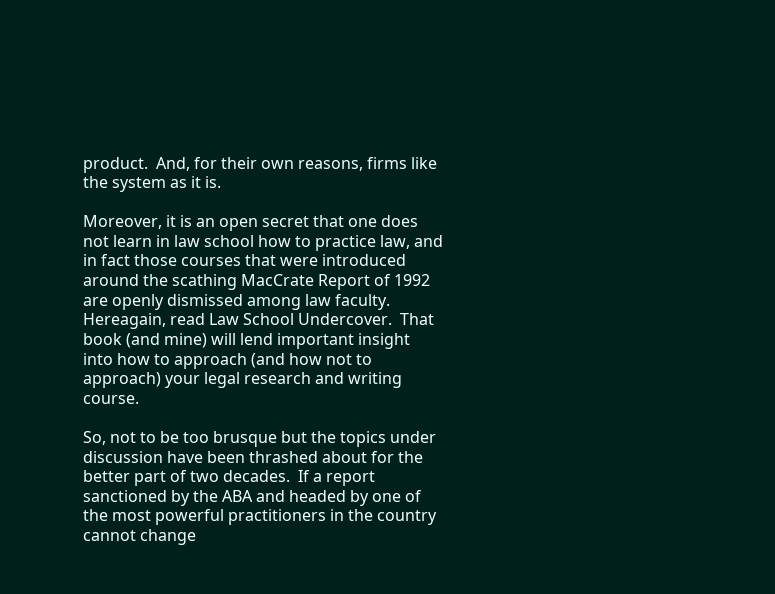product.  And, for their own reasons, firms like the system as it is.

Moreover, it is an open secret that one does not learn in law school how to practice law, and in fact those courses that were introduced around the scathing MacCrate Report of 1992 are openly dismissed among law faculty.  Hereagain, read Law School Undercover.  That book (and mine) will lend important insight into how to approach (and how not to approach) your legal research and writing course.

So, not to be too brusque but the topics under discussion have been thrashed about for the better part of two decades.  If a report sanctioned by the ABA and headed by one of the most powerful practitioners in the country cannot change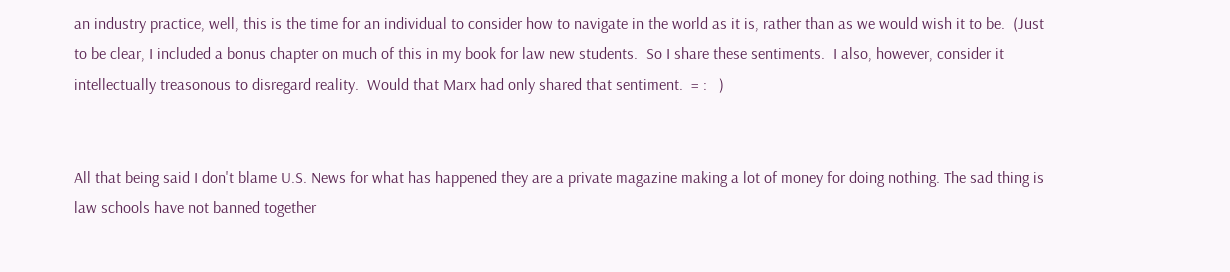an industry practice, well, this is the time for an individual to consider how to navigate in the world as it is, rather than as we would wish it to be.  (Just to be clear, I included a bonus chapter on much of this in my book for law new students.  So I share these sentiments.  I also, however, consider it intellectually treasonous to disregard reality.  Would that Marx had only shared that sentiment.  = :   )


All that being said I don't blame U.S. News for what has happened they are a private magazine making a lot of money for doing nothing. The sad thing is law schools have not banned together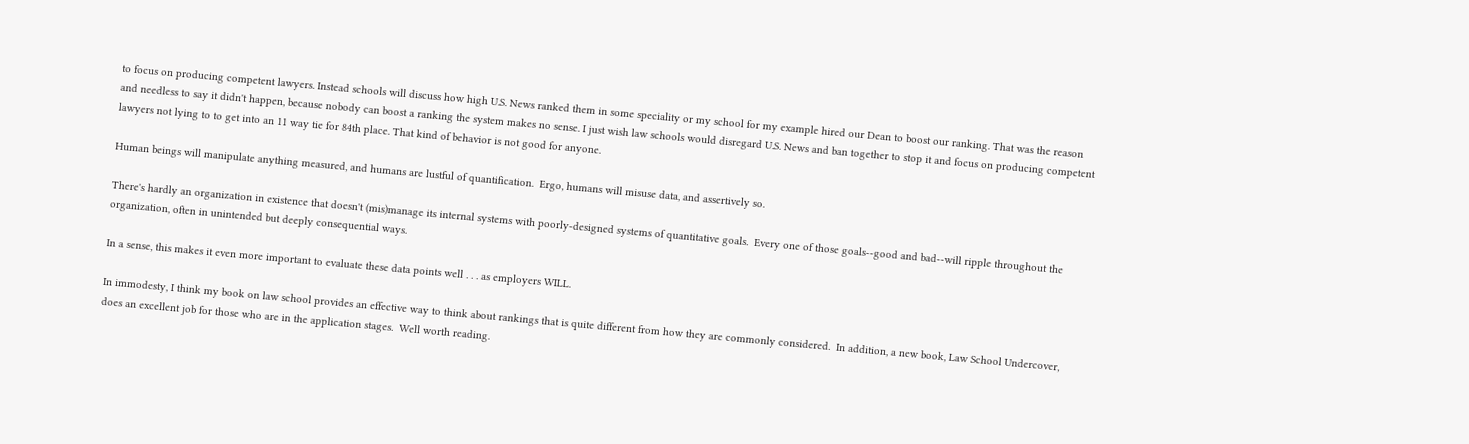to focus on producing competent lawyers. Instead schools will discuss how high U.S. News ranked them in some speciality or my school for my example hired our Dean to boost our ranking. That was the reason and needless to say it didn't happen, because nobody can boost a ranking the system makes no sense. I just wish law schools would disregard U.S. News and ban together to stop it and focus on producing competent lawyers not lying to to get into an 11 way tie for 84th place. That kind of behavior is not good for anyone.

Human beings will manipulate anything measured, and humans are lustful of quantification.  Ergo, humans will misuse data, and assertively so.

There's hardly an organization in existence that doesn't (mis)manage its internal systems with poorly-designed systems of quantitative goals.  Every one of those goals--good and bad--will ripple throughout the organization, often in unintended but deeply consequential ways.

In a sense, this makes it even more important to evaluate these data points well . . . as employers WILL.

In immodesty, I think my book on law school provides an effective way to think about rankings that is quite different from how they are commonly considered.  In addition, a new book, Law School Undercover, does an excellent job for those who are in the application stages.  Well worth reading.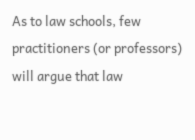As to law schools, few practitioners (or professors) will argue that law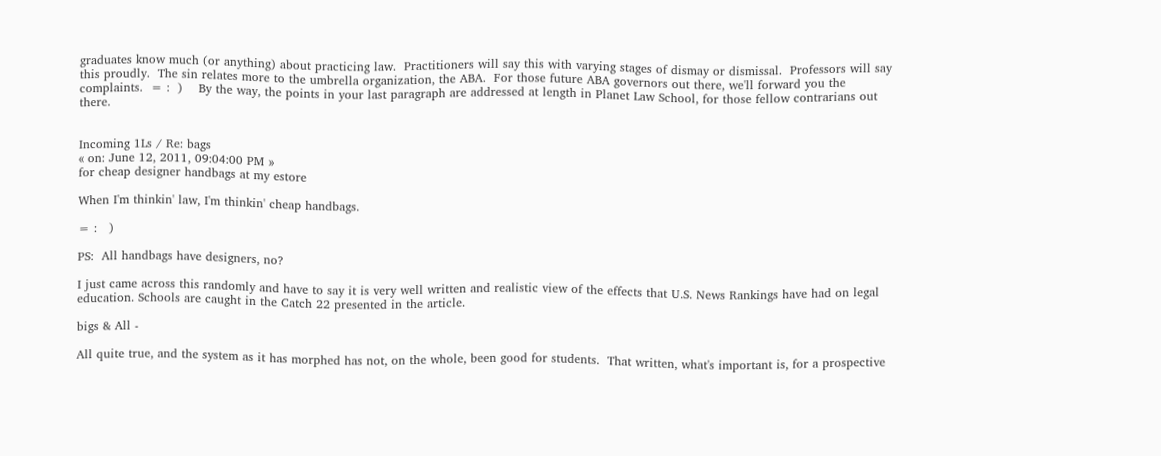graduates know much (or anything) about practicing law.  Practitioners will say this with varying stages of dismay or dismissal.  Professors will say this proudly.  The sin relates more to the umbrella organization, the ABA.  For those future ABA governors out there, we'll forward you the complaints.  = :  )    By the way, the points in your last paragraph are addressed at length in Planet Law School, for those fellow contrarians out there.


Incoming 1Ls / Re: bags
« on: June 12, 2011, 09:04:00 PM »
for cheap designer handbags at my estore

When I'm thinkin' law, I'm thinkin' cheap handbags.

= :   )

PS:  All handbags have designers, no?

I just came across this randomly and have to say it is very well written and realistic view of the effects that U.S. News Rankings have had on legal education. Schools are caught in the Catch 22 presented in the article.

bigs & All -

All quite true, and the system as it has morphed has not, on the whole, been good for students.  That written, what's important is, for a prospective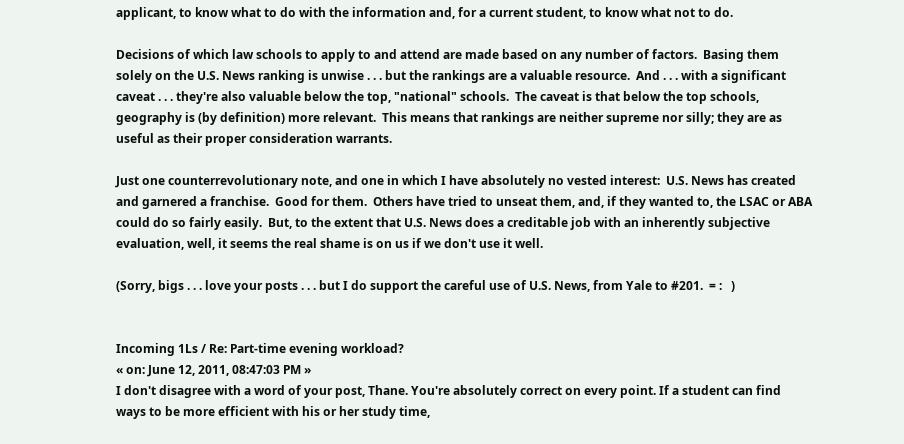applicant, to know what to do with the information and, for a current student, to know what not to do.

Decisions of which law schools to apply to and attend are made based on any number of factors.  Basing them solely on the U.S. News ranking is unwise . . . but the rankings are a valuable resource.  And . . . with a significant caveat . . . they're also valuable below the top, "national" schools.  The caveat is that below the top schools, geography is (by definition) more relevant.  This means that rankings are neither supreme nor silly; they are as useful as their proper consideration warrants.

Just one counterrevolutionary note, and one in which I have absolutely no vested interest:  U.S. News has created and garnered a franchise.  Good for them.  Others have tried to unseat them, and, if they wanted to, the LSAC or ABA could do so fairly easily.  But, to the extent that U.S. News does a creditable job with an inherently subjective evaluation, well, it seems the real shame is on us if we don't use it well.

(Sorry, bigs . . . love your posts . . . but I do support the careful use of U.S. News, from Yale to #201.  = :   )


Incoming 1Ls / Re: Part-time evening workload?
« on: June 12, 2011, 08:47:03 PM »
I don't disagree with a word of your post, Thane. You're absolutely correct on every point. If a student can find ways to be more efficient with his or her study time,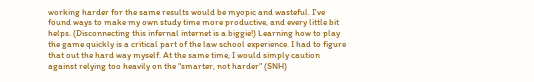working harder for the same results would be myopic and wasteful. I've found ways to make my own study time more productive, and every little bit helps. (Disconnecting this infernal internet is a biggie!) Learning how to play the game quickly is a critical part of the law school experience. I had to figure that out the hard way myself. At the same time, I would simply caution against relying too heavily on the "smarter, not harder" (SNH)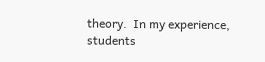theory.  In my experience, students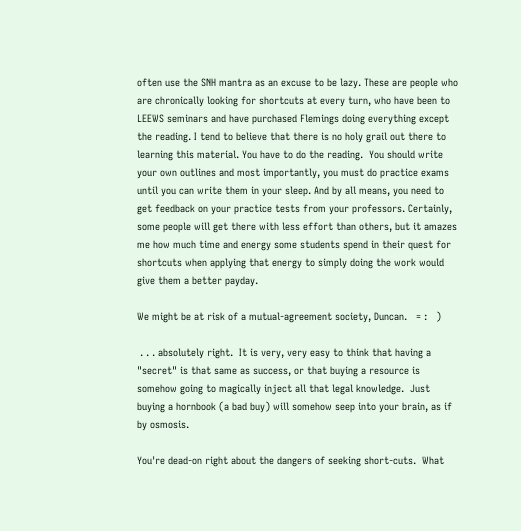often use the SNH mantra as an excuse to be lazy. These are people who are chronically looking for shortcuts at every turn, who have been to LEEWS seminars and have purchased Flemings doing everything except the reading. I tend to believe that there is no holy grail out there to learning this material. You have to do the reading.  You should write your own outlines and most importantly, you must do practice exams until you can write them in your sleep. And by all means, you need to get feedback on your practice tests from your professors. Certainly, some people will get there with less effort than others, but it amazes me how much time and energy some students spend in their quest for shortcuts when applying that energy to simply doing the work would give them a better payday.

We might be at risk of a mutual-agreement society, Duncan.   = :   )

 . . . absolutely right.  It is very, very easy to think that having a "secret" is that same as success, or that buying a resource is somehow going to magically inject all that legal knowledge.  Just buying a hornbook (a bad buy) will somehow seep into your brain, as if by osmosis.

You're dead-on right about the dangers of seeking short-cuts.  What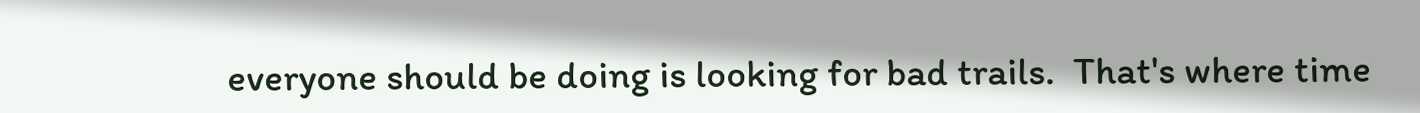everyone should be doing is looking for bad trails.  That's where time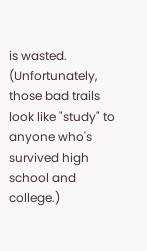is wasted.  (Unfortunately, those bad trails look like "study" to anyone who's survived high school and college.)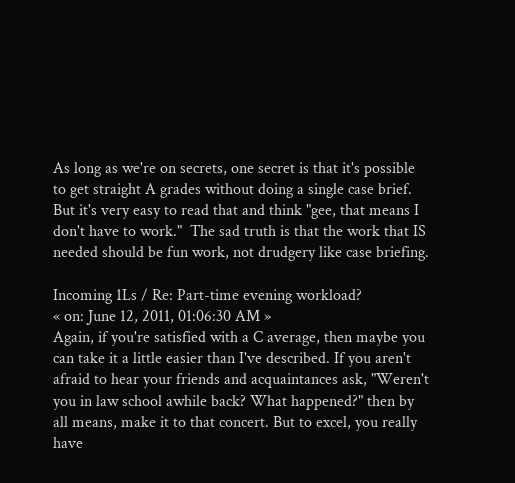As long as we're on secrets, one secret is that it's possible to get straight A grades without doing a single case brief.  But it's very easy to read that and think "gee, that means I don't have to work."  The sad truth is that the work that IS needed should be fun work, not drudgery like case briefing.

Incoming 1Ls / Re: Part-time evening workload?
« on: June 12, 2011, 01:06:30 AM »
Again, if you're satisfied with a C average, then maybe you can take it a little easier than I've described. If you aren't afraid to hear your friends and acquaintances ask, "Weren't you in law school awhile back? What happened?" then by all means, make it to that concert. But to excel, you really have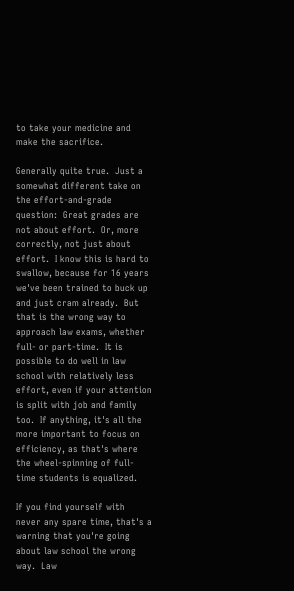to take your medicine and make the sacrifice.

Generally quite true.  Just a somewhat different take on the effort-and-grade question:  Great grades are not about effort.  Or, more correctly, not just about effort.  I know this is hard to swallow, because for 16 years we've been trained to buck up and just cram already.  But that is the wrong way to approach law exams, whether full- or part-time.  It is possible to do well in law school with relatively less effort, even if your attention is split with job and family too.  If anything, it's all the more important to focus on efficiency, as that's where the wheel-spinning of full-time students is equalized.

If you find yourself with never any spare time, that's a warning that you're going about law school the wrong way.  Law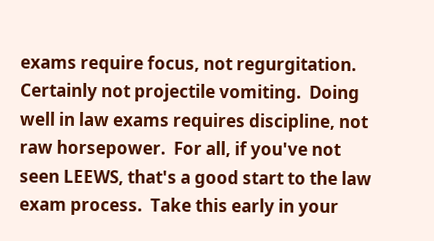exams require focus, not regurgitation.  Certainly not projectile vomiting.  Doing well in law exams requires discipline, not raw horsepower.  For all, if you've not seen LEEWS, that's a good start to the law exam process.  Take this early in your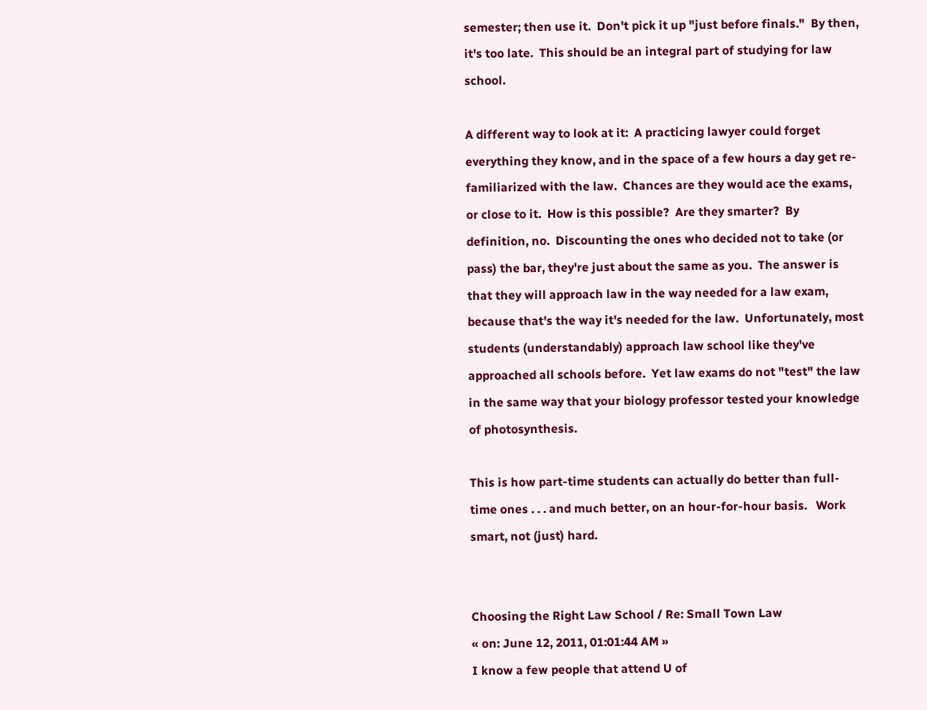semester; then use it.  Don't pick it up "just before finals."  By then, it's too late.  This should be an integral part of studying for law school.

A different way to look at it:  A practicing lawyer could forget everything they know, and in the space of a few hours a day get re-familiarized with the law.  Chances are they would ace the exams, or close to it.  How is this possible?  Are they smarter?  By definition, no.  Discounting the ones who decided not to take (or pass) the bar, they're just about the same as you.  The answer is that they will approach law in the way needed for a law exam, because that's the way it's needed for the law.  Unfortunately, most students (understandably) approach law school like they've approached all schools before.  Yet law exams do not "test" the law in the same way that your biology professor tested your knowledge of photosynthesis.

This is how part-time students can actually do better than full-time ones . . . and much better, on an hour-for-hour basis.   Work smart, not (just) hard.


Choosing the Right Law School / Re: Small Town Law
« on: June 12, 2011, 01:01:44 AM »
I know a few people that attend U of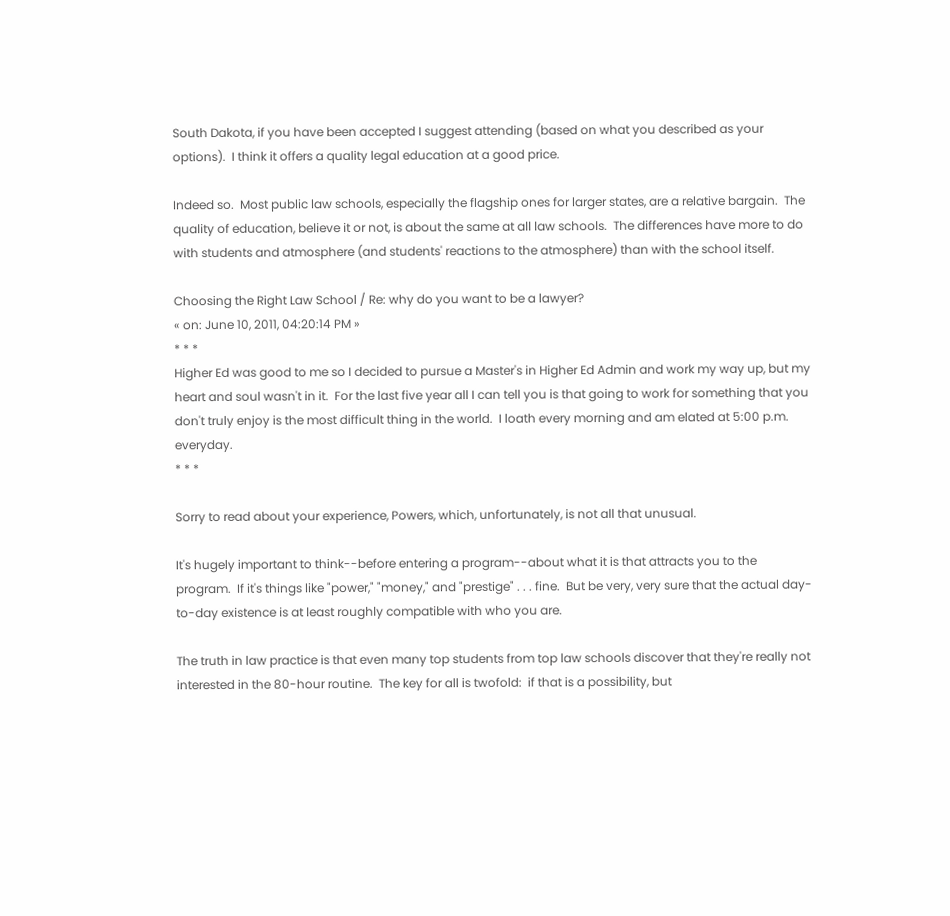South Dakota, if you have been accepted I suggest attending (based on what you described as your options).  I think it offers a quality legal education at a good price.

Indeed so.  Most public law schools, especially the flagship ones for larger states, are a relative bargain.  The quality of education, believe it or not, is about the same at all law schools.  The differences have more to do with students and atmosphere (and students' reactions to the atmosphere) than with the school itself.

Choosing the Right Law School / Re: why do you want to be a lawyer?
« on: June 10, 2011, 04:20:14 PM »
* * *
Higher Ed was good to me so I decided to pursue a Master's in Higher Ed Admin and work my way up, but my heart and soul wasn't in it.  For the last five year all I can tell you is that going to work for something that you don't truly enjoy is the most difficult thing in the world.  I loath every morning and am elated at 5:00 p.m. everyday.
* * *

Sorry to read about your experience, Powers, which, unfortunately, is not all that unusual.

It's hugely important to think--before entering a program--about what it is that attracts you to the program.  If it's things like "power," "money," and "prestige" . . . fine.  But be very, very sure that the actual day-to-day existence is at least roughly compatible with who you are.

The truth in law practice is that even many top students from top law schools discover that they're really not interested in the 80-hour routine.  The key for all is twofold:  if that is a possibility, but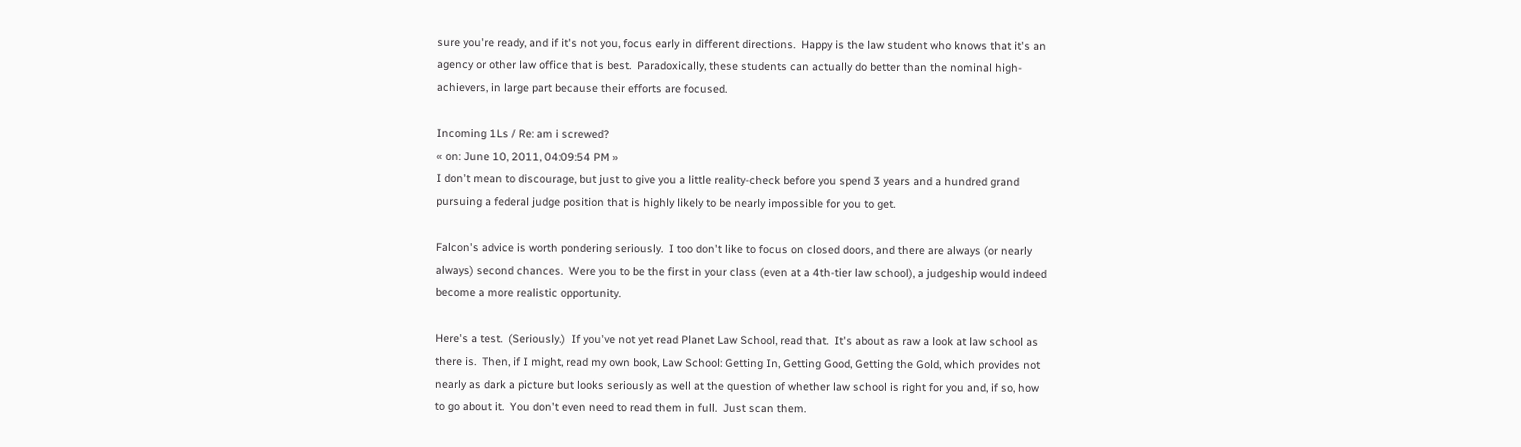sure you're ready, and if it's not you, focus early in different directions.  Happy is the law student who knows that it's an agency or other law office that is best.  Paradoxically, these students can actually do better than the nominal high-achievers, in large part because their efforts are focused.

Incoming 1Ls / Re: am i screwed?
« on: June 10, 2011, 04:09:54 PM »
I don't mean to discourage, but just to give you a little reality-check before you spend 3 years and a hundred grand pursuing a federal judge position that is highly likely to be nearly impossible for you to get.

Falcon's advice is worth pondering seriously.  I too don't like to focus on closed doors, and there are always (or nearly always) second chances.  Were you to be the first in your class (even at a 4th-tier law school), a judgeship would indeed become a more realistic opportunity.

Here's a test.  (Seriously.)  If you've not yet read Planet Law School, read that.  It's about as raw a look at law school as there is.  Then, if I might, read my own book, Law School: Getting In, Getting Good, Getting the Gold, which provides not nearly as dark a picture but looks seriously as well at the question of whether law school is right for you and, if so, how to go about it.  You don't even need to read them in full.  Just scan them.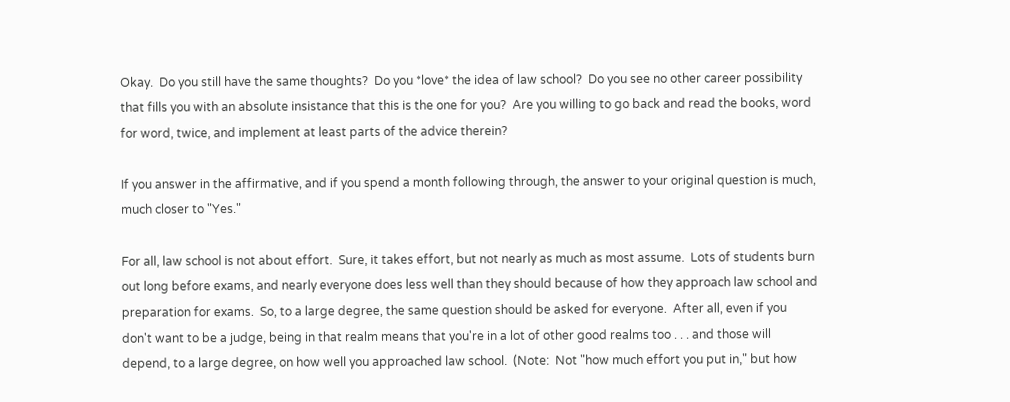Okay.  Do you still have the same thoughts?  Do you *love* the idea of law school?  Do you see no other career possibility that fills you with an absolute insistance that this is the one for you?  Are you willing to go back and read the books, word for word, twice, and implement at least parts of the advice therein?

If you answer in the affirmative, and if you spend a month following through, the answer to your original question is much, much closer to "Yes."

For all, law school is not about effort.  Sure, it takes effort, but not nearly as much as most assume.  Lots of students burn out long before exams, and nearly everyone does less well than they should because of how they approach law school and preparation for exams.  So, to a large degree, the same question should be asked for everyone.  After all, even if you don't want to be a judge, being in that realm means that you're in a lot of other good realms too . . . and those will depend, to a large degree, on how well you approached law school.  (Note:  Not "how much effort you put in," but how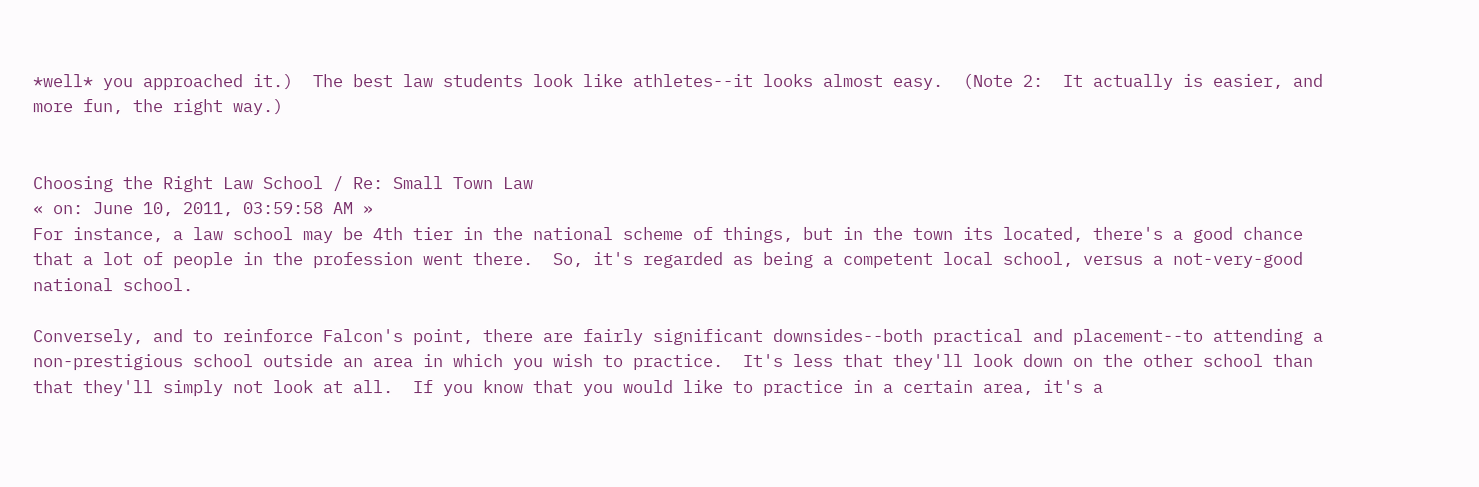*well* you approached it.)  The best law students look like athletes--it looks almost easy.  (Note 2:  It actually is easier, and more fun, the right way.)


Choosing the Right Law School / Re: Small Town Law
« on: June 10, 2011, 03:59:58 AM »
For instance, a law school may be 4th tier in the national scheme of things, but in the town its located, there's a good chance that a lot of people in the profession went there.  So, it's regarded as being a competent local school, versus a not-very-good national school.

Conversely, and to reinforce Falcon's point, there are fairly significant downsides--both practical and placement--to attending a non-prestigious school outside an area in which you wish to practice.  It's less that they'll look down on the other school than that they'll simply not look at all.  If you know that you would like to practice in a certain area, it's a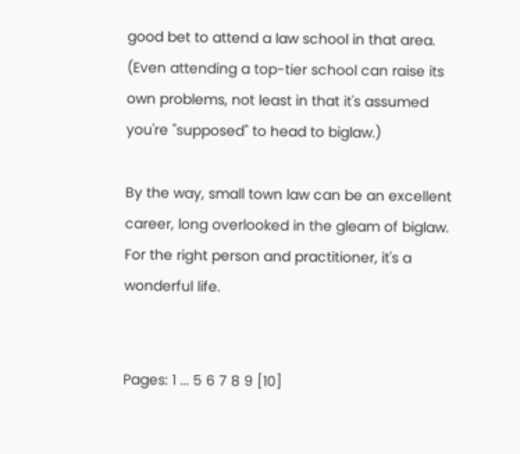good bet to attend a law school in that area.  (Even attending a top-tier school can raise its own problems, not least in that it's assumed you're "supposed" to head to biglaw.)

By the way, small town law can be an excellent career, long overlooked in the gleam of biglaw.  For the right person and practitioner, it's a wonderful life.


Pages: 1 ... 5 6 7 8 9 [10]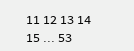11 12 13 14 15 ... 53